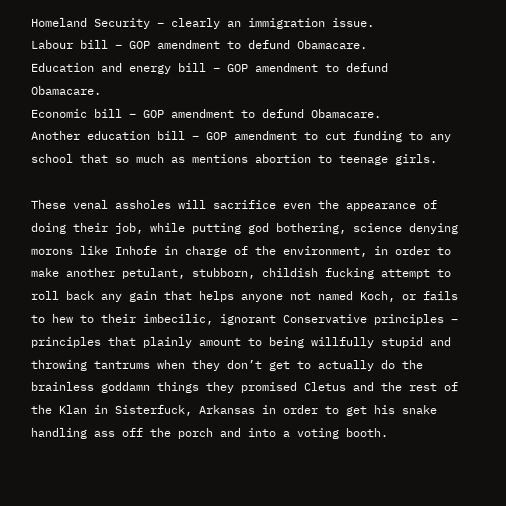Homeland Security – clearly an immigration issue.
Labour bill – GOP amendment to defund Obamacare.
Education and energy bill – GOP amendment to defund Obamacare.
Economic bill – GOP amendment to defund Obamacare.
Another education bill – GOP amendment to cut funding to any school that so much as mentions abortion to teenage girls.

These venal assholes will sacrifice even the appearance of doing their job, while putting god bothering, science denying morons like Inhofe in charge of the environment, in order to make another petulant, stubborn, childish fucking attempt to roll back any gain that helps anyone not named Koch, or fails to hew to their imbecilic, ignorant Conservative principles – principles that plainly amount to being willfully stupid and throwing tantrums when they don’t get to actually do the brainless goddamn things they promised Cletus and the rest of the Klan in Sisterfuck, Arkansas in order to get his snake handling ass off the porch and into a voting booth.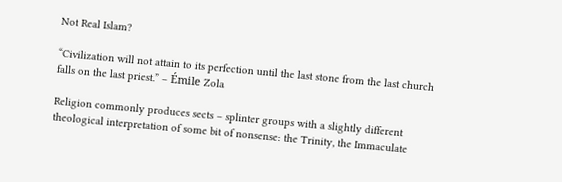Not Real Islam?

“Civilization will not attain to its perfection until the last stone from the last church falls on the last priest.” – Émile Zola

Religion commonly produces sects – splinter groups with a slightly different theological interpretation of some bit of nonsense: the Trinity, the Immaculate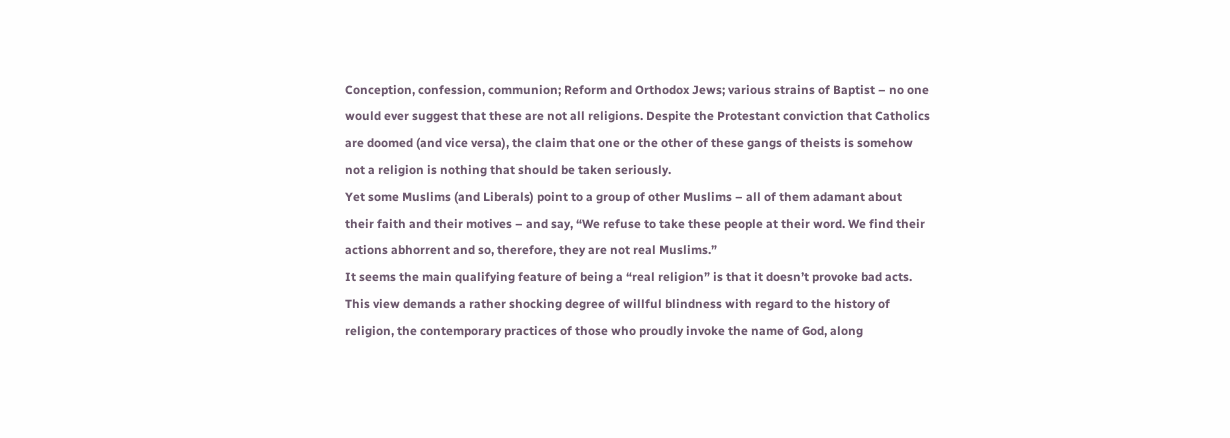Conception, confession, communion; Reform and Orthodox Jews; various strains of Baptist – no one would ever suggest that these are not all religions. Despite the Protestant conviction that Catholics are doomed (and vice versa), the claim that one or the other of these gangs of theists is somehow not a religion is nothing that should be taken seriously.
Yet some Muslims (and Liberals) point to a group of other Muslims – all of them adamant about their faith and their motives – and say, “We refuse to take these people at their word. We find their actions abhorrent and so, therefore, they are not real Muslims.”
It seems the main qualifying feature of being a “real religion” is that it doesn’t provoke bad acts. This view demands a rather shocking degree of willful blindness with regard to the history of religion, the contemporary practices of those who proudly invoke the name of God, along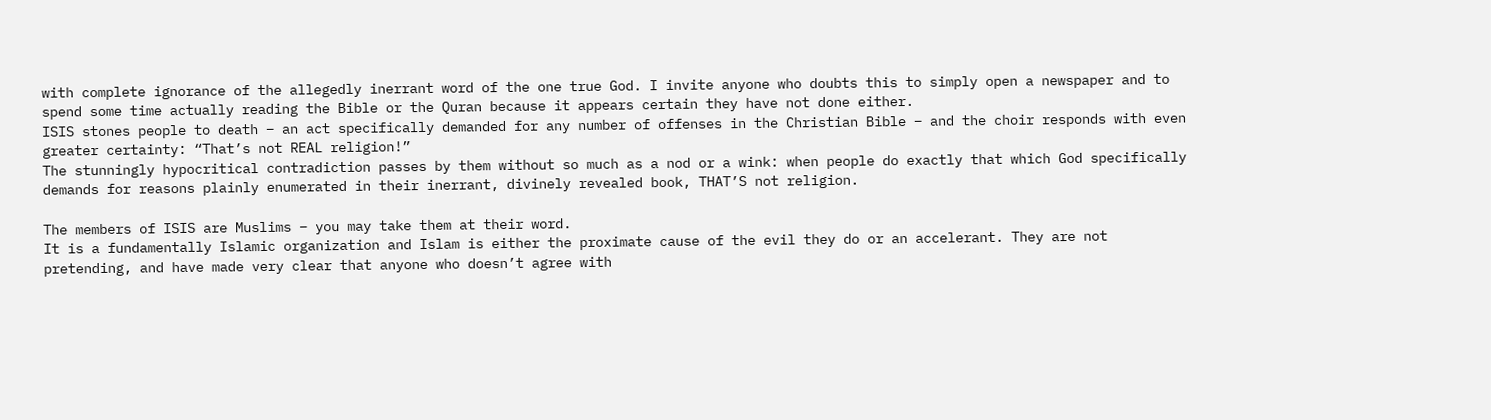with complete ignorance of the allegedly inerrant word of the one true God. I invite anyone who doubts this to simply open a newspaper and to spend some time actually reading the Bible or the Quran because it appears certain they have not done either.
ISIS stones people to death – an act specifically demanded for any number of offenses in the Christian Bible – and the choir responds with even greater certainty: “That’s not REAL religion!”
The stunningly hypocritical contradiction passes by them without so much as a nod or a wink: when people do exactly that which God specifically demands for reasons plainly enumerated in their inerrant, divinely revealed book, THAT’S not religion.

The members of ISIS are Muslims – you may take them at their word.
It is a fundamentally Islamic organization and Islam is either the proximate cause of the evil they do or an accelerant. They are not pretending, and have made very clear that anyone who doesn’t agree with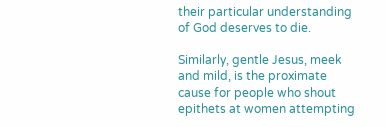their particular understanding of God deserves to die.

Similarly, gentle Jesus, meek and mild, is the proximate cause for people who shout epithets at women attempting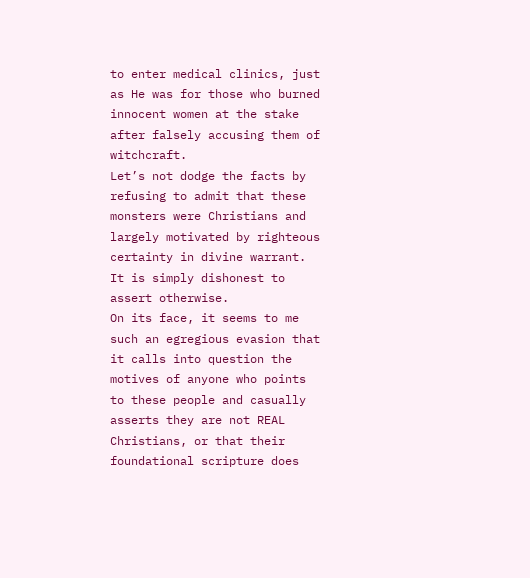to enter medical clinics, just as He was for those who burned innocent women at the stake after falsely accusing them of witchcraft.
Let’s not dodge the facts by refusing to admit that these monsters were Christians and largely motivated by righteous certainty in divine warrant. It is simply dishonest to assert otherwise.
On its face, it seems to me such an egregious evasion that it calls into question the motives of anyone who points to these people and casually asserts they are not REAL Christians, or that their foundational scripture does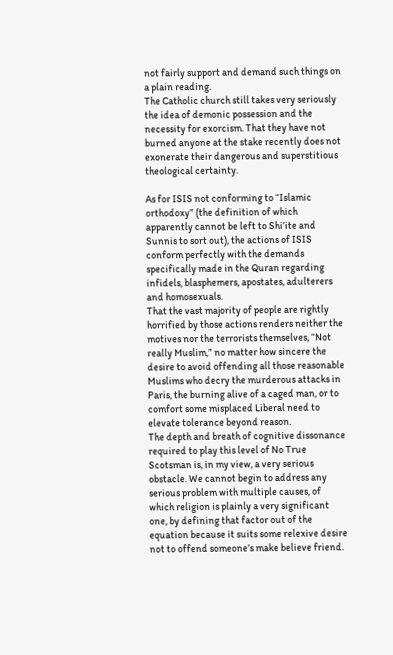not fairly support and demand such things on a plain reading.
The Catholic church still takes very seriously the idea of demonic possession and the necessity for exorcism. That they have not burned anyone at the stake recently does not exonerate their dangerous and superstitious theological certainty.

As for ISIS not conforming to “Islamic orthodoxy” (the definition of which apparently cannot be left to Shi’ite and Sunnis to sort out), the actions of ISIS conform perfectly with the demands specifically made in the Quran regarding infidels, blasphemers, apostates, adulterers and homosexuals.
That the vast majority of people are rightly horrified by those actions renders neither the motives nor the terrorists themselves, “Not really Muslim,” no matter how sincere the desire to avoid offending all those reasonable Muslims who decry the murderous attacks in Paris, the burning alive of a caged man, or to comfort some misplaced Liberal need to elevate tolerance beyond reason.
The depth and breath of cognitive dissonance required to play this level of No True Scotsman is, in my view, a very serious obstacle. We cannot begin to address any serious problem with multiple causes, of which religion is plainly a very significant one, by defining that factor out of the equation because it suits some relexive desire not to offend someone’s make believe friend.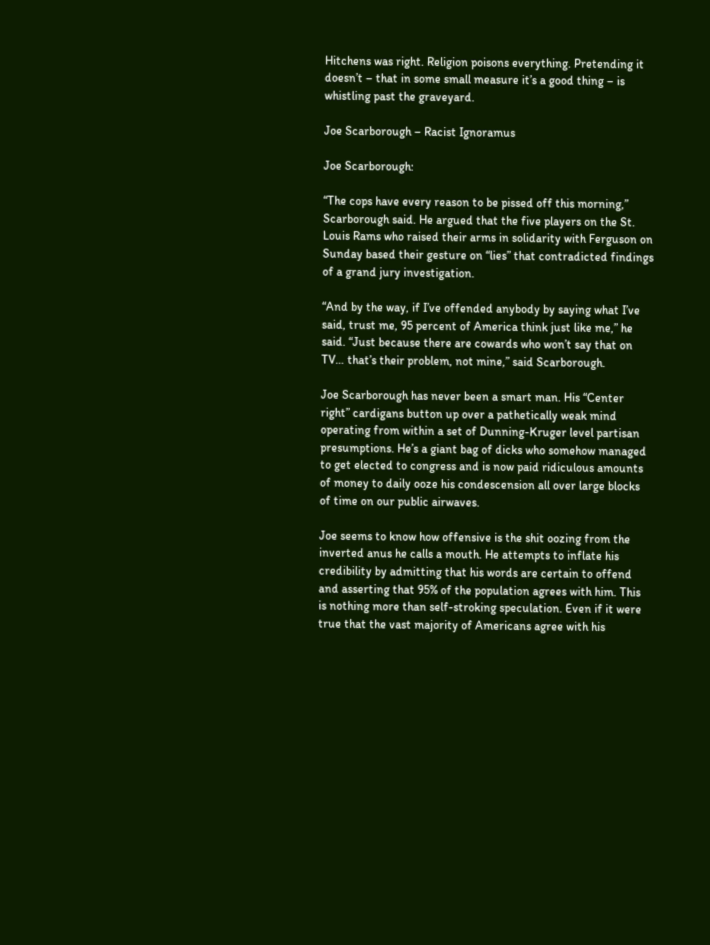Hitchens was right. Religion poisons everything. Pretending it doesn’t – that in some small measure it’s a good thing – is whistling past the graveyard.

Joe Scarborough – Racist Ignoramus

Joe Scarborough:

“The cops have every reason to be pissed off this morning,” Scarborough said. He argued that the five players on the St. Louis Rams who raised their arms in solidarity with Ferguson on Sunday based their gesture on “lies” that contradicted findings of a grand jury investigation.

“And by the way, if I’ve offended anybody by saying what I’ve said, trust me, 95 percent of America think just like me,” he said. “Just because there are cowards who won’t say that on TV… that’s their problem, not mine,” said Scarborough.

Joe Scarborough has never been a smart man. His “Center right” cardigans button up over a pathetically weak mind operating from within a set of Dunning-Kruger level partisan presumptions. He’s a giant bag of dicks who somehow managed to get elected to congress and is now paid ridiculous amounts of money to daily ooze his condescension all over large blocks of time on our public airwaves.

Joe seems to know how offensive is the shit oozing from the inverted anus he calls a mouth. He attempts to inflate his credibility by admitting that his words are certain to offend and asserting that 95% of the population agrees with him. This is nothing more than self-stroking speculation. Even if it were true that the vast majority of Americans agree with his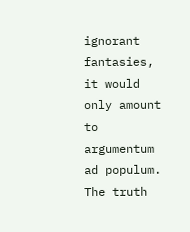ignorant fantasies, it would only amount to argumentum ad populum. The truth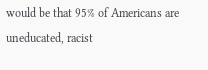would be that 95% of Americans are uneducated, racist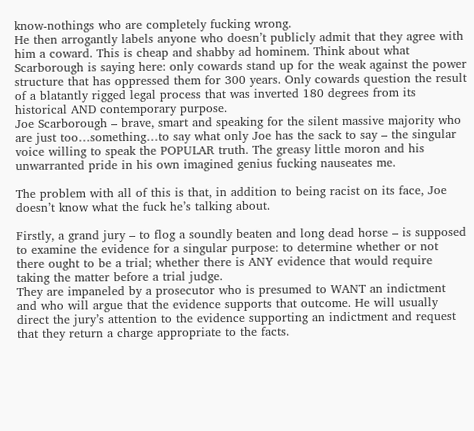know-nothings who are completely fucking wrong.
He then arrogantly labels anyone who doesn’t publicly admit that they agree with him a coward. This is cheap and shabby ad hominem. Think about what Scarborough is saying here: only cowards stand up for the weak against the power structure that has oppressed them for 300 years. Only cowards question the result of a blatantly rigged legal process that was inverted 180 degrees from its historical AND contemporary purpose.
Joe Scarborough – brave, smart and speaking for the silent massive majority who are just too…something…to say what only Joe has the sack to say – the singular voice willing to speak the POPULAR truth. The greasy little moron and his unwarranted pride in his own imagined genius fucking nauseates me.

The problem with all of this is that, in addition to being racist on its face, Joe doesn’t know what the fuck he’s talking about.

Firstly, a grand jury – to flog a soundly beaten and long dead horse – is supposed to examine the evidence for a singular purpose: to determine whether or not there ought to be a trial; whether there is ANY evidence that would require taking the matter before a trial judge.
They are impaneled by a prosecutor who is presumed to WANT an indictment and who will argue that the evidence supports that outcome. He will usually direct the jury’s attention to the evidence supporting an indictment and request that they return a charge appropriate to the facts.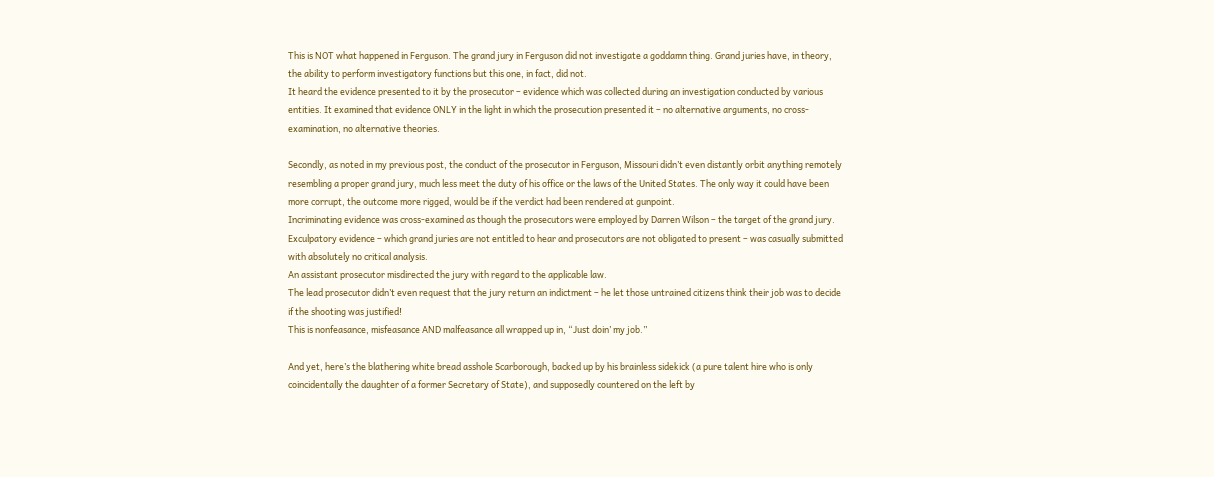This is NOT what happened in Ferguson. The grand jury in Ferguson did not investigate a goddamn thing. Grand juries have, in theory, the ability to perform investigatory functions but this one, in fact, did not.
It heard the evidence presented to it by the prosecutor – evidence which was collected during an investigation conducted by various entities. It examined that evidence ONLY in the light in which the prosecution presented it – no alternative arguments, no cross-examination, no alternative theories.

Secondly, as noted in my previous post, the conduct of the prosecutor in Ferguson, Missouri didn’t even distantly orbit anything remotely resembling a proper grand jury, much less meet the duty of his office or the laws of the United States. The only way it could have been more corrupt, the outcome more rigged, would be if the verdict had been rendered at gunpoint.
Incriminating evidence was cross-examined as though the prosecutors were employed by Darren Wilson – the target of the grand jury.
Exculpatory evidence – which grand juries are not entitled to hear and prosecutors are not obligated to present – was casually submitted with absolutely no critical analysis.
An assistant prosecutor misdirected the jury with regard to the applicable law.
The lead prosecutor didn’t even request that the jury return an indictment – he let those untrained citizens think their job was to decide if the shooting was justified!
This is nonfeasance, misfeasance AND malfeasance all wrapped up in, “Just doin’ my job.”

And yet, here’s the blathering white bread asshole Scarborough, backed up by his brainless sidekick (a pure talent hire who is only coincidentally the daughter of a former Secretary of State), and supposedly countered on the left by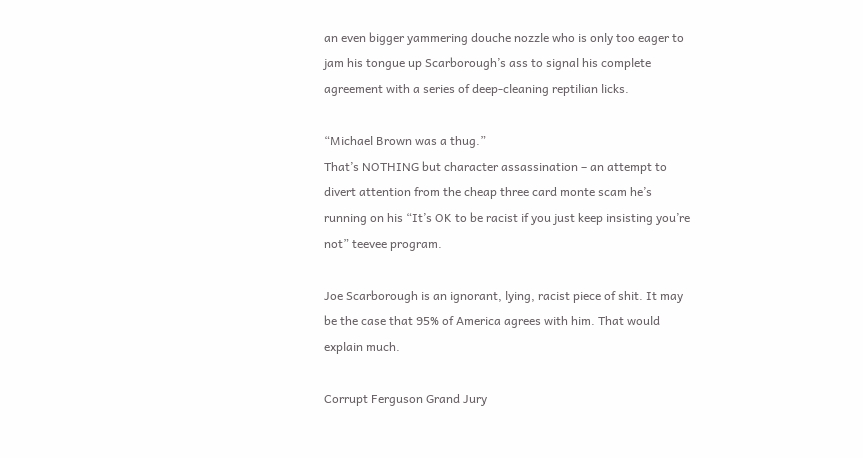an even bigger yammering douche nozzle who is only too eager to jam his tongue up Scarborough’s ass to signal his complete agreement with a series of deep-cleaning reptilian licks.

“Michael Brown was a thug.”
That’s NOTHING but character assassination – an attempt to divert attention from the cheap three card monte scam he’s running on his “It’s OK to be racist if you just keep insisting you’re not” teevee program.

Joe Scarborough is an ignorant, lying, racist piece of shit. It may be the case that 95% of America agrees with him. That would explain much.

Corrupt Ferguson Grand Jury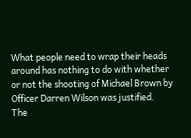What people need to wrap their heads around has nothing to do with whether or not the shooting of Michael Brown by Officer Darren Wilson was justified.
The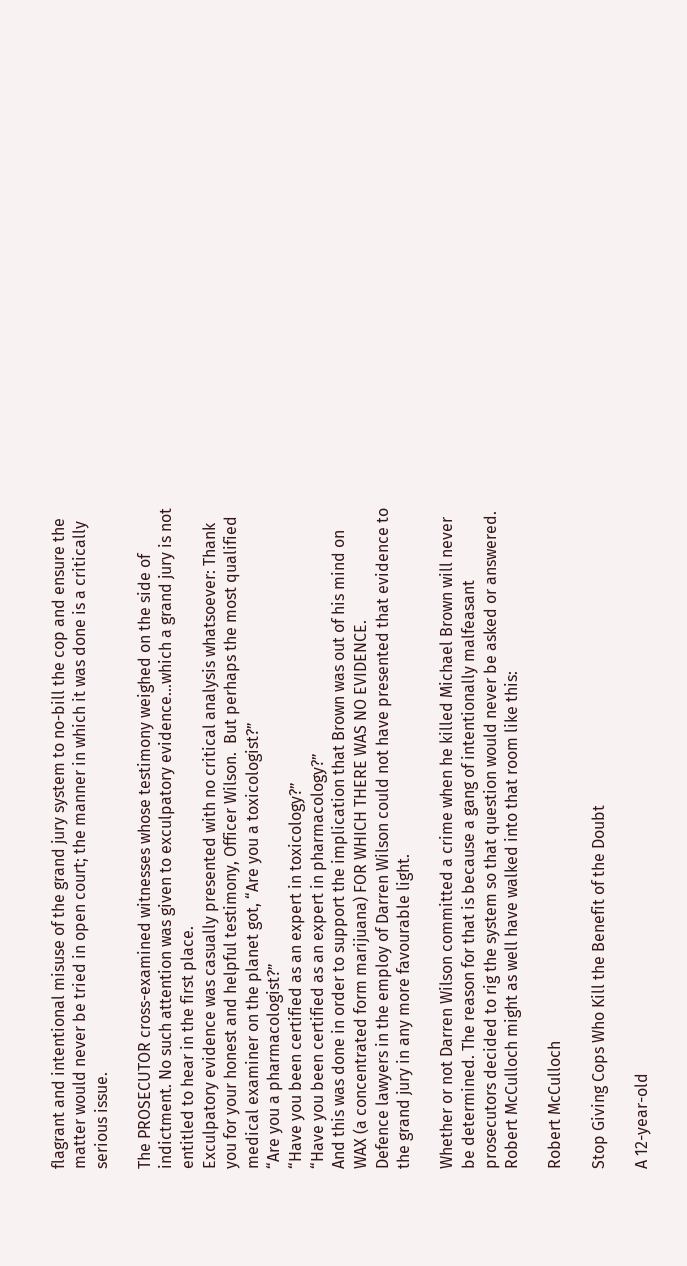flagrant and intentional misuse of the grand jury system to no-bill the cop and ensure the matter would never be tried in open court; the manner in which it was done is a critically serious issue.

The PROSECUTOR cross-examined witnesses whose testimony weighed on the side of indictment. No such attention was given to exculpatory evidence…which a grand jury is not entitled to hear in the first place.
Exculpatory evidence was casually presented with no critical analysis whatsoever: Thank you for your honest and helpful testimony, Officer Wilson.  But perhaps the most qualified medical examiner on the planet got, “Are you a toxicologist?”
“Are you a pharmacologist?”
“Have you been certified as an expert in toxicology?”
“Have you been certified as an expert in pharmacology?”
And this was done in order to support the implication that Brown was out of his mind on WAX (a concentrated form marijuana) FOR WHICH THERE WAS NO EVIDENCE.
Defence lawyers in the employ of Darren Wilson could not have presented that evidence to the grand jury in any more favourable light.

Whether or not Darren Wilson committed a crime when he killed Michael Brown will never be determined. The reason for that is because a gang of intentionally malfeasant prosecutors decided to rig the system so that question would never be asked or answered.
Robert McCulloch might as well have walked into that room like this:

Robert McCulloch

Stop Giving Cops Who Kill the Benefit of the Doubt

A 12-year-old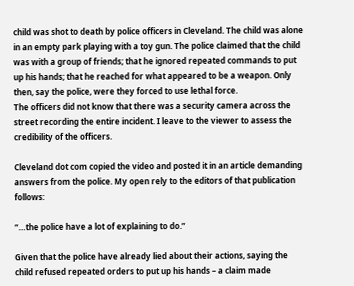child was shot to death by police officers in Cleveland. The child was alone in an empty park playing with a toy gun. The police claimed that the child was with a group of friends; that he ignored repeated commands to put up his hands; that he reached for what appeared to be a weapon. Only then, say the police, were they forced to use lethal force.
The officers did not know that there was a security camera across the street recording the entire incident. I leave to the viewer to assess the credibility of the officers.

Cleveland dot com copied the video and posted it in an article demanding answers from the police. My open rely to the editors of that publication follows:

“…the police have a lot of explaining to do.”

Given that the police have already lied about their actions, saying the child refused repeated orders to put up his hands – a claim made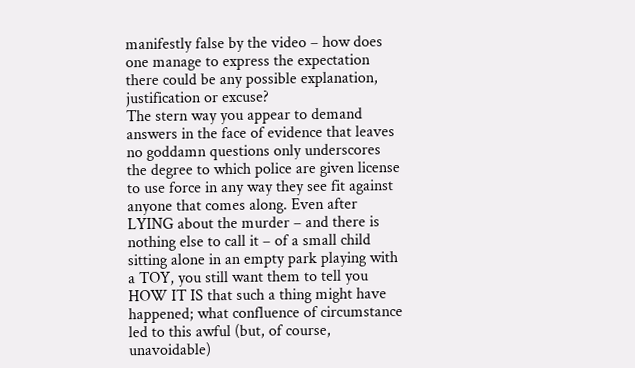manifestly false by the video – how does one manage to express the expectation there could be any possible explanation, justification or excuse?
The stern way you appear to demand answers in the face of evidence that leaves no goddamn questions only underscores the degree to which police are given license to use force in any way they see fit against anyone that comes along. Even after LYING about the murder – and there is nothing else to call it – of a small child sitting alone in an empty park playing with a TOY, you still want them to tell you HOW IT IS that such a thing might have happened; what confluence of circumstance led to this awful (but, of course, unavoidable)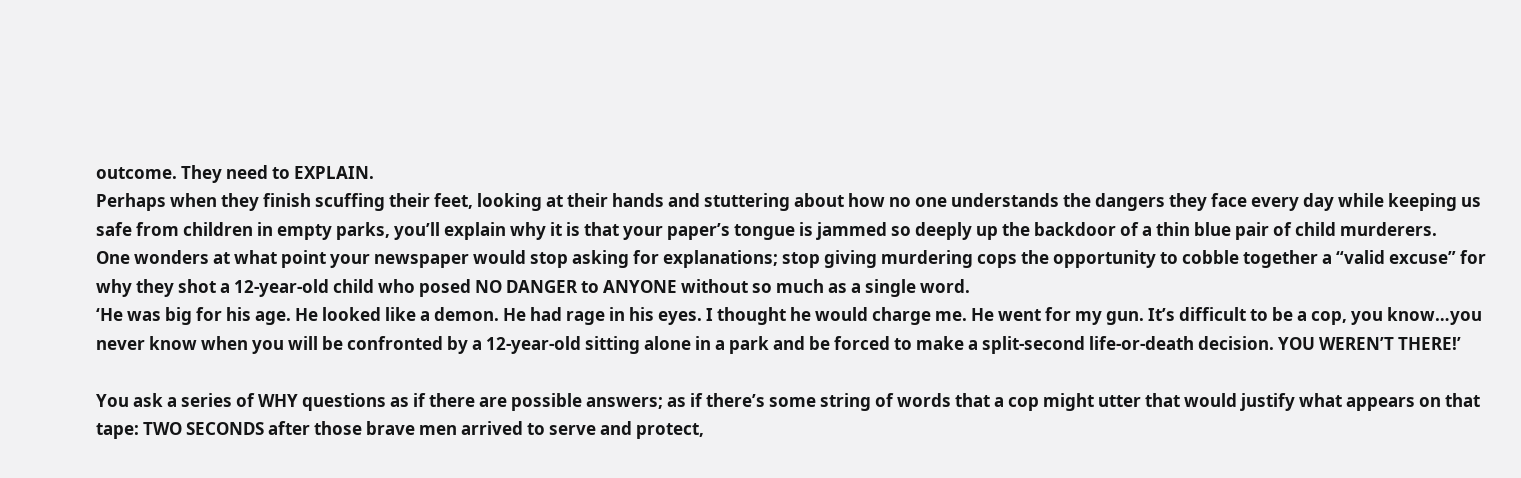outcome. They need to EXPLAIN.
Perhaps when they finish scuffing their feet, looking at their hands and stuttering about how no one understands the dangers they face every day while keeping us safe from children in empty parks, you’ll explain why it is that your paper’s tongue is jammed so deeply up the backdoor of a thin blue pair of child murderers.
One wonders at what point your newspaper would stop asking for explanations; stop giving murdering cops the opportunity to cobble together a “valid excuse” for why they shot a 12-year-old child who posed NO DANGER to ANYONE without so much as a single word.
‘He was big for his age. He looked like a demon. He had rage in his eyes. I thought he would charge me. He went for my gun. It’s difficult to be a cop, you know…you never know when you will be confronted by a 12-year-old sitting alone in a park and be forced to make a split-second life-or-death decision. YOU WEREN’T THERE!’

You ask a series of WHY questions as if there are possible answers; as if there’s some string of words that a cop might utter that would justify what appears on that tape: TWO SECONDS after those brave men arrived to serve and protect,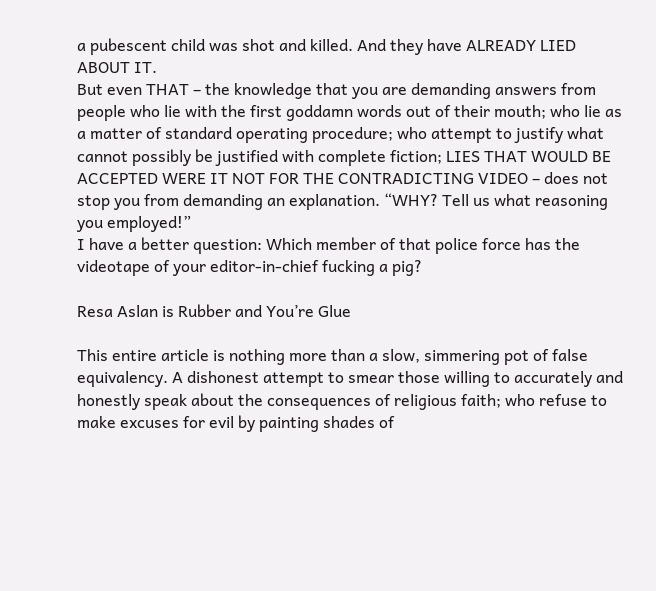a pubescent child was shot and killed. And they have ALREADY LIED ABOUT IT.
But even THAT – the knowledge that you are demanding answers from people who lie with the first goddamn words out of their mouth; who lie as a matter of standard operating procedure; who attempt to justify what cannot possibly be justified with complete fiction; LIES THAT WOULD BE ACCEPTED WERE IT NOT FOR THE CONTRADICTING VIDEO – does not stop you from demanding an explanation. “WHY? Tell us what reasoning you employed!”
I have a better question: Which member of that police force has the videotape of your editor-in-chief fucking a pig?

Resa Aslan is Rubber and You’re Glue

This entire article is nothing more than a slow, simmering pot of false equivalency. A dishonest attempt to smear those willing to accurately and honestly speak about the consequences of religious faith; who refuse to make excuses for evil by painting shades of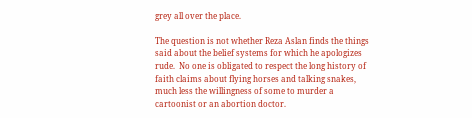grey all over the place.

The question is not whether Reza Aslan finds the things said about the belief systems for which he apologizes rude.  No one is obligated to respect the long history of faith claims about flying horses and talking snakes, much less the willingness of some to murder a cartoonist or an abortion doctor.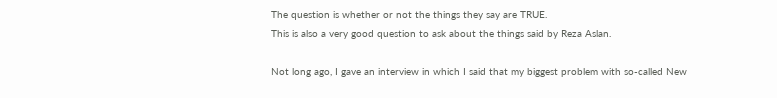The question is whether or not the things they say are TRUE.
This is also a very good question to ask about the things said by Reza Aslan.

Not long ago, I gave an interview in which I said that my biggest problem with so-called New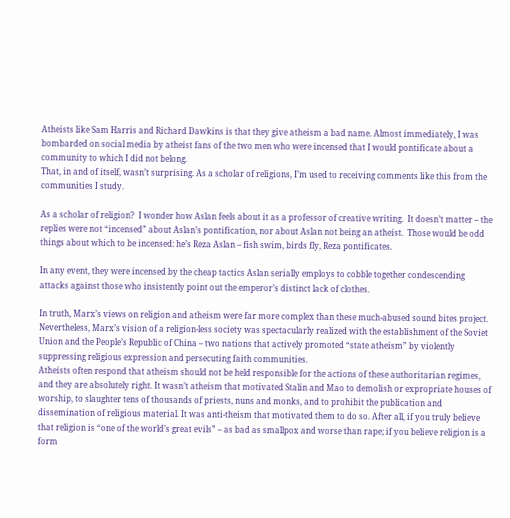Atheists like Sam Harris and Richard Dawkins is that they give atheism a bad name. Almost immediately, I was bombarded on social media by atheist fans of the two men who were incensed that I would pontificate about a community to which I did not belong.
That, in and of itself, wasn’t surprising. As a scholar of religions, I’m used to receiving comments like this from the communities I study.

As a scholar of religion?  I wonder how Aslan feels about it as a professor of creative writing.  It doesn’t matter – the replies were not “incensed” about Aslan’s pontification, nor about Aslan not being an atheist.  Those would be odd things about which to be incensed: he’s Reza Aslan – fish swim, birds fly, Reza pontificates.

In any event, they were incensed by the cheap tactics Aslan serially employs to cobble together condescending attacks against those who insistently point out the emperor’s distinct lack of clothes.

In truth, Marx’s views on religion and atheism were far more complex than these much-abused sound bites project. Nevertheless, Marx’s vision of a religion-less society was spectacularly realized with the establishment of the Soviet Union and the People’s Republic of China – two nations that actively promoted “state atheism” by violently suppressing religious expression and persecuting faith communities.
Atheists often respond that atheism should not be held responsible for the actions of these authoritarian regimes, and they are absolutely right. It wasn’t atheism that motivated Stalin and Mao to demolish or expropriate houses of worship, to slaughter tens of thousands of priests, nuns and monks, and to prohibit the publication and dissemination of religious material. It was anti-theism that motivated them to do so. After all, if you truly believe that religion is “one of the world’s great evils” – as bad as smallpox and worse than rape; if you believe religion is a form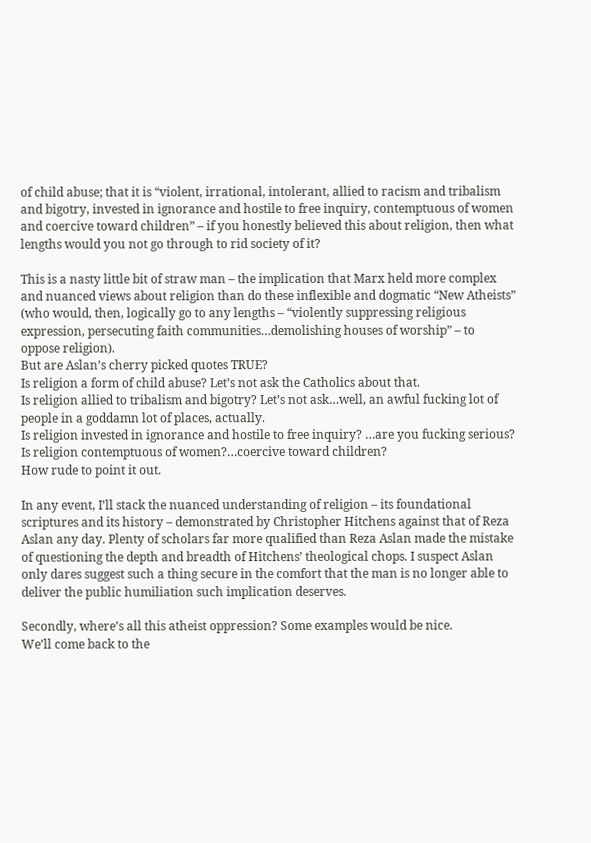of child abuse; that it is “violent, irrational, intolerant, allied to racism and tribalism and bigotry, invested in ignorance and hostile to free inquiry, contemptuous of women and coercive toward children” – if you honestly believed this about religion, then what lengths would you not go through to rid society of it?

This is a nasty little bit of straw man – the implication that Marx held more complex and nuanced views about religion than do these inflexible and dogmatic “New Atheists” (who would, then, logically go to any lengths – “violently suppressing religious expression, persecuting faith communities…demolishing houses of worship” – to oppose religion).
But are Aslan’s cherry picked quotes TRUE?
Is religion a form of child abuse? Let’s not ask the Catholics about that.
Is religion allied to tribalism and bigotry? Let’s not ask…well, an awful fucking lot of people in a goddamn lot of places, actually.
Is religion invested in ignorance and hostile to free inquiry? …are you fucking serious?
Is religion contemptuous of women?…coercive toward children?
How rude to point it out.

In any event, I’ll stack the nuanced understanding of religion – its foundational scriptures and its history – demonstrated by Christopher Hitchens against that of Reza Aslan any day. Plenty of scholars far more qualified than Reza Aslan made the mistake of questioning the depth and breadth of Hitchens’ theological chops. I suspect Aslan only dares suggest such a thing secure in the comfort that the man is no longer able to deliver the public humiliation such implication deserves.

Secondly, where’s all this atheist oppression? Some examples would be nice.
We’ll come back to the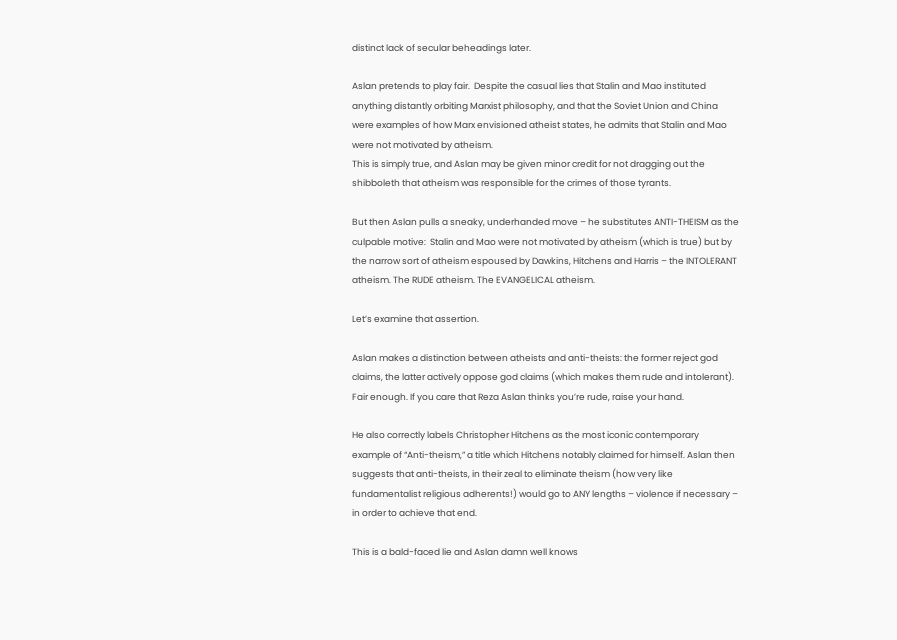distinct lack of secular beheadings later.

Aslan pretends to play fair.  Despite the casual lies that Stalin and Mao instituted anything distantly orbiting Marxist philosophy, and that the Soviet Union and China were examples of how Marx envisioned atheist states, he admits that Stalin and Mao were not motivated by atheism.
This is simply true, and Aslan may be given minor credit for not dragging out the shibboleth that atheism was responsible for the crimes of those tyrants.

But then Aslan pulls a sneaky, underhanded move – he substitutes ANTI-THEISM as the culpable motive:  Stalin and Mao were not motivated by atheism (which is true) but by the narrow sort of atheism espoused by Dawkins, Hitchens and Harris – the INTOLERANT atheism. The RUDE atheism. The EVANGELICAL atheism.

Let’s examine that assertion.

Aslan makes a distinction between atheists and anti-theists: the former reject god claims, the latter actively oppose god claims (which makes them rude and intolerant).  Fair enough. If you care that Reza Aslan thinks you’re rude, raise your hand.

He also correctly labels Christopher Hitchens as the most iconic contemporary example of “Anti-theism,” a title which Hitchens notably claimed for himself. Aslan then suggests that anti-theists, in their zeal to eliminate theism (how very like fundamentalist religious adherents!) would go to ANY lengths – violence if necessary – in order to achieve that end.

This is a bald-faced lie and Aslan damn well knows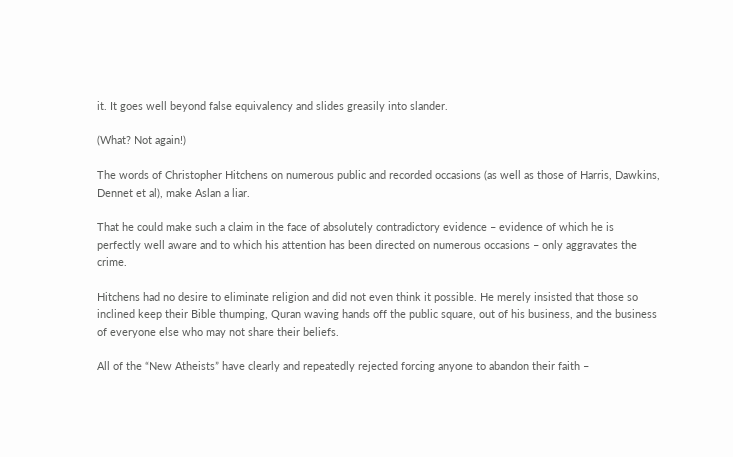it. It goes well beyond false equivalency and slides greasily into slander.

(What? Not again!)

The words of Christopher Hitchens on numerous public and recorded occasions (as well as those of Harris, Dawkins, Dennet et al), make Aslan a liar.

That he could make such a claim in the face of absolutely contradictory evidence – evidence of which he is perfectly well aware and to which his attention has been directed on numerous occasions – only aggravates the crime.

Hitchens had no desire to eliminate religion and did not even think it possible. He merely insisted that those so inclined keep their Bible thumping, Quran waving hands off the public square, out of his business, and the business of everyone else who may not share their beliefs.

All of the “New Atheists” have clearly and repeatedly rejected forcing anyone to abandon their faith –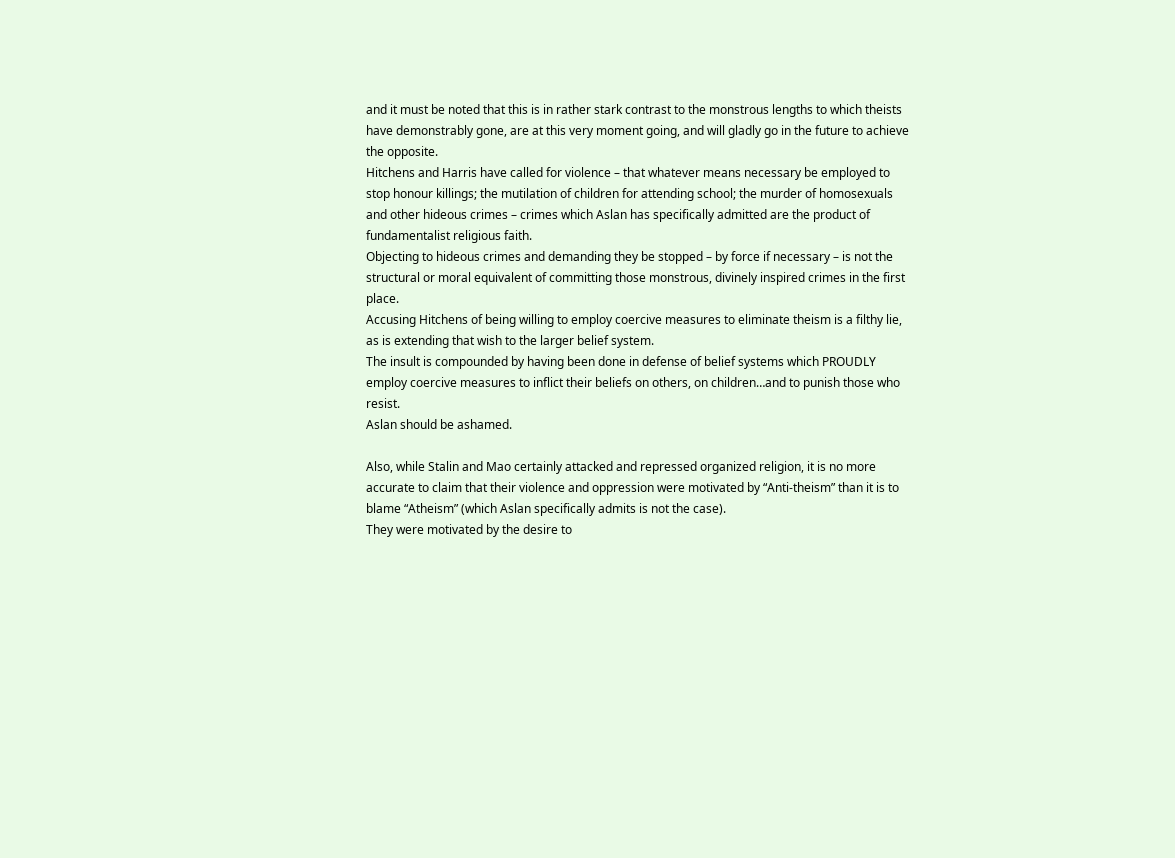and it must be noted that this is in rather stark contrast to the monstrous lengths to which theists have demonstrably gone, are at this very moment going, and will gladly go in the future to achieve the opposite.
Hitchens and Harris have called for violence – that whatever means necessary be employed to stop honour killings; the mutilation of children for attending school; the murder of homosexuals and other hideous crimes – crimes which Aslan has specifically admitted are the product of fundamentalist religious faith.
Objecting to hideous crimes and demanding they be stopped – by force if necessary – is not the structural or moral equivalent of committing those monstrous, divinely inspired crimes in the first place.
Accusing Hitchens of being willing to employ coercive measures to eliminate theism is a filthy lie, as is extending that wish to the larger belief system.
The insult is compounded by having been done in defense of belief systems which PROUDLY employ coercive measures to inflict their beliefs on others, on children…and to punish those who resist.
Aslan should be ashamed.

Also, while Stalin and Mao certainly attacked and repressed organized religion, it is no more accurate to claim that their violence and oppression were motivated by “Anti-theism” than it is to blame “Atheism” (which Aslan specifically admits is not the case).
They were motivated by the desire to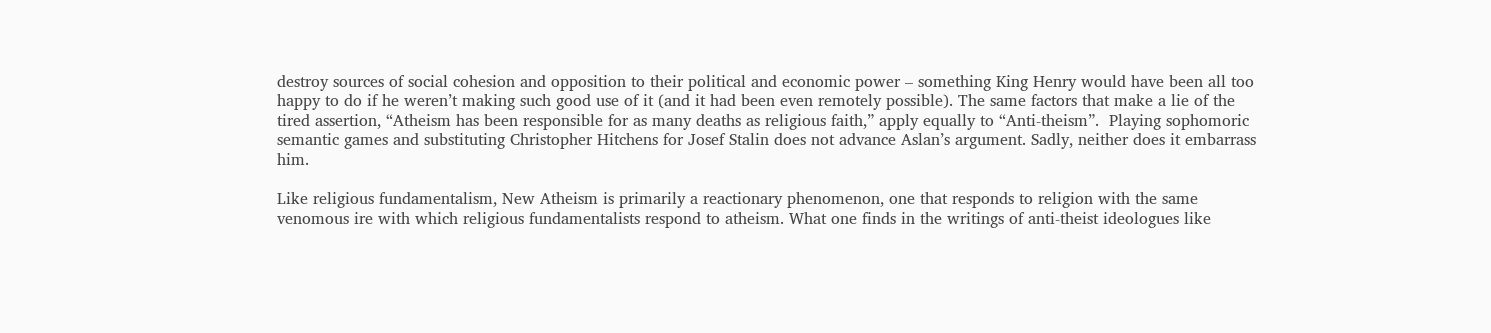destroy sources of social cohesion and opposition to their political and economic power – something King Henry would have been all too happy to do if he weren’t making such good use of it (and it had been even remotely possible). The same factors that make a lie of the tired assertion, “Atheism has been responsible for as many deaths as religious faith,” apply equally to “Anti-theism”.  Playing sophomoric semantic games and substituting Christopher Hitchens for Josef Stalin does not advance Aslan’s argument. Sadly, neither does it embarrass him.

Like religious fundamentalism, New Atheism is primarily a reactionary phenomenon, one that responds to religion with the same venomous ire with which religious fundamentalists respond to atheism. What one finds in the writings of anti-theist ideologues like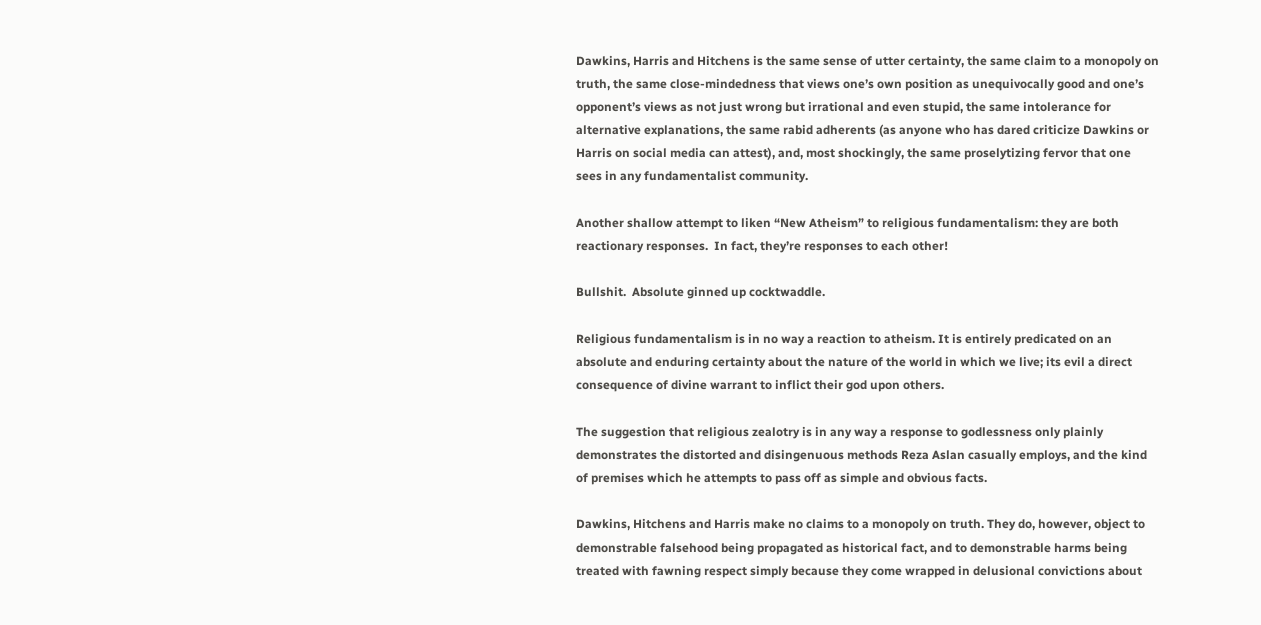Dawkins, Harris and Hitchens is the same sense of utter certainty, the same claim to a monopoly on truth, the same close-mindedness that views one’s own position as unequivocally good and one’s opponent’s views as not just wrong but irrational and even stupid, the same intolerance for alternative explanations, the same rabid adherents (as anyone who has dared criticize Dawkins or Harris on social media can attest), and, most shockingly, the same proselytizing fervor that one sees in any fundamentalist community.

Another shallow attempt to liken “New Atheism” to religious fundamentalism: they are both reactionary responses.  In fact, they’re responses to each other!

Bullshit.  Absolute ginned up cocktwaddle.

Religious fundamentalism is in no way a reaction to atheism. It is entirely predicated on an absolute and enduring certainty about the nature of the world in which we live; its evil a direct consequence of divine warrant to inflict their god upon others.

The suggestion that religious zealotry is in any way a response to godlessness only plainly demonstrates the distorted and disingenuous methods Reza Aslan casually employs, and the kind of premises which he attempts to pass off as simple and obvious facts.

Dawkins, Hitchens and Harris make no claims to a monopoly on truth. They do, however, object to demonstrable falsehood being propagated as historical fact, and to demonstrable harms being treated with fawning respect simply because they come wrapped in delusional convictions about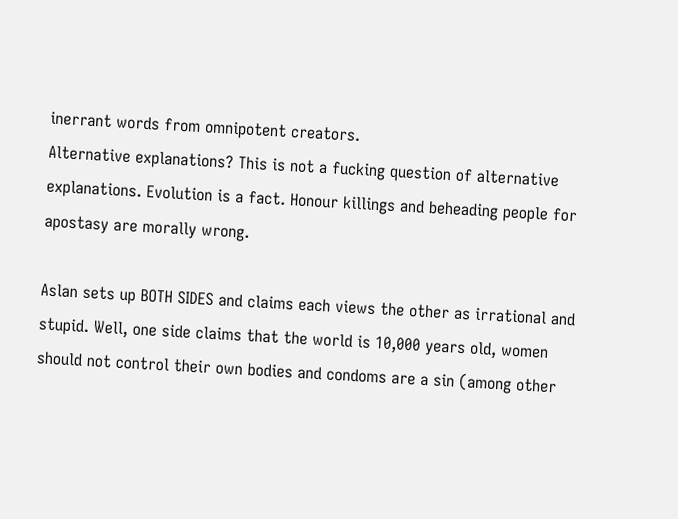inerrant words from omnipotent creators.
Alternative explanations? This is not a fucking question of alternative explanations. Evolution is a fact. Honour killings and beheading people for apostasy are morally wrong.

Aslan sets up BOTH SIDES and claims each views the other as irrational and stupid. Well, one side claims that the world is 10,000 years old, women should not control their own bodies and condoms are a sin (among other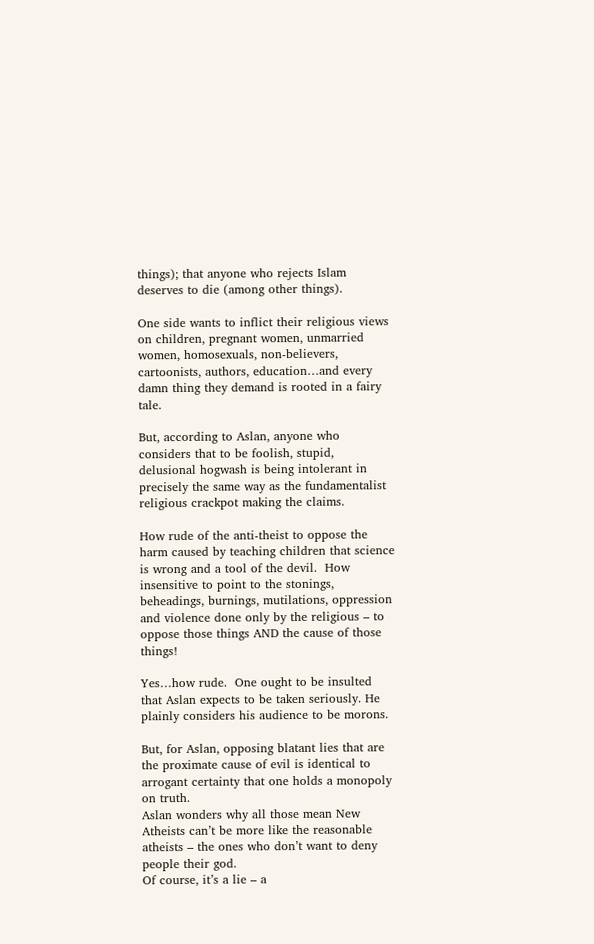things); that anyone who rejects Islam deserves to die (among other things).

One side wants to inflict their religious views on children, pregnant women, unmarried women, homosexuals, non-believers, cartoonists, authors, education…and every damn thing they demand is rooted in a fairy tale.

But, according to Aslan, anyone who considers that to be foolish, stupid, delusional hogwash is being intolerant in precisely the same way as the fundamentalist religious crackpot making the claims.

How rude of the anti-theist to oppose the harm caused by teaching children that science is wrong and a tool of the devil.  How insensitive to point to the stonings, beheadings, burnings, mutilations, oppression and violence done only by the religious – to oppose those things AND the cause of those things!

Yes…how rude.  One ought to be insulted that Aslan expects to be taken seriously. He plainly considers his audience to be morons.

But, for Aslan, opposing blatant lies that are the proximate cause of evil is identical to arrogant certainty that one holds a monopoly on truth.
Aslan wonders why all those mean New Atheists can’t be more like the reasonable atheists – the ones who don’t want to deny people their god.
Of course, it’s a lie – a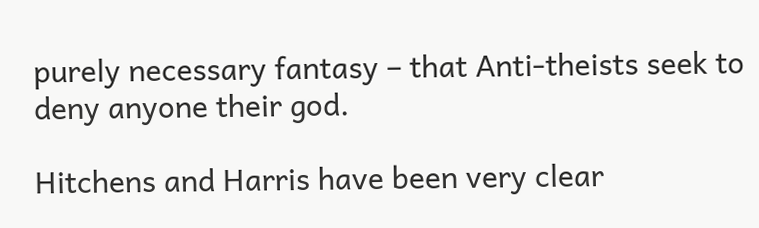purely necessary fantasy – that Anti-theists seek to deny anyone their god.

Hitchens and Harris have been very clear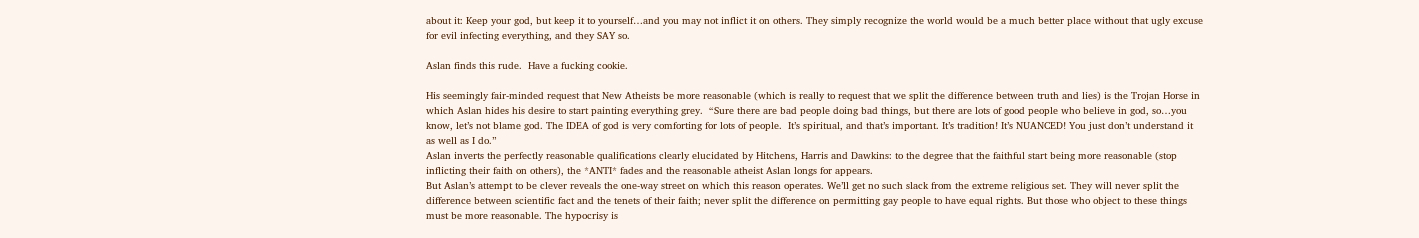about it: Keep your god, but keep it to yourself…and you may not inflict it on others. They simply recognize the world would be a much better place without that ugly excuse for evil infecting everything, and they SAY so.

Aslan finds this rude.  Have a fucking cookie.

His seemingly fair-minded request that New Atheists be more reasonable (which is really to request that we split the difference between truth and lies) is the Trojan Horse in which Aslan hides his desire to start painting everything grey.  “Sure there are bad people doing bad things, but there are lots of good people who believe in god, so…you know, let’s not blame god. The IDEA of god is very comforting for lots of people.  It’s spiritual, and that’s important. It’s tradition! It’s NUANCED! You just don’t understand it as well as I do.”
Aslan inverts the perfectly reasonable qualifications clearly elucidated by Hitchens, Harris and Dawkins: to the degree that the faithful start being more reasonable (stop inflicting their faith on others), the *ANTI* fades and the reasonable atheist Aslan longs for appears.
But Aslan’s attempt to be clever reveals the one-way street on which this reason operates. We’ll get no such slack from the extreme religious set. They will never split the difference between scientific fact and the tenets of their faith; never split the difference on permitting gay people to have equal rights. But those who object to these things must be more reasonable. The hypocrisy is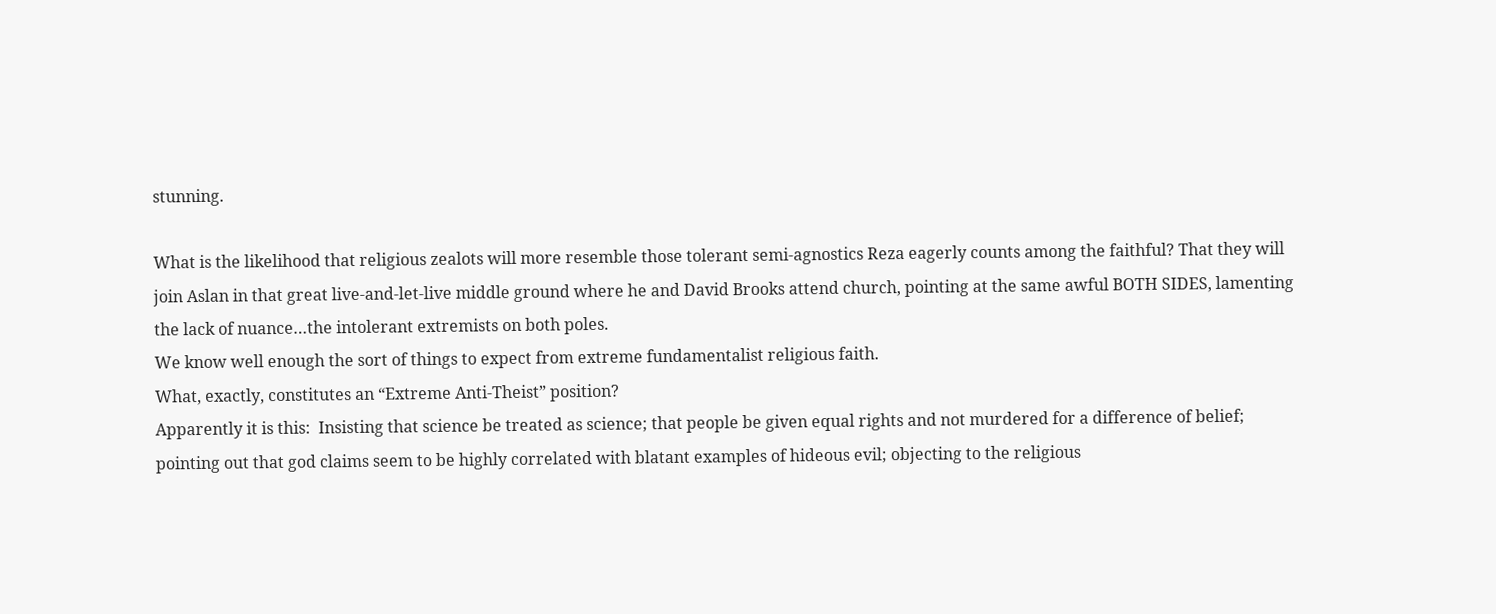stunning.

What is the likelihood that religious zealots will more resemble those tolerant semi-agnostics Reza eagerly counts among the faithful? That they will join Aslan in that great live-and-let-live middle ground where he and David Brooks attend church, pointing at the same awful BOTH SIDES, lamenting the lack of nuance…the intolerant extremists on both poles.
We know well enough the sort of things to expect from extreme fundamentalist religious faith.
What, exactly, constitutes an “Extreme Anti-Theist” position?
Apparently it is this:  Insisting that science be treated as science; that people be given equal rights and not murdered for a difference of belief; pointing out that god claims seem to be highly correlated with blatant examples of hideous evil; objecting to the religious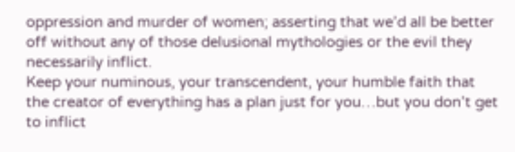oppression and murder of women; asserting that we’d all be better off without any of those delusional mythologies or the evil they necessarily inflict.
Keep your numinous, your transcendent, your humble faith that the creator of everything has a plan just for you…but you don’t get to inflict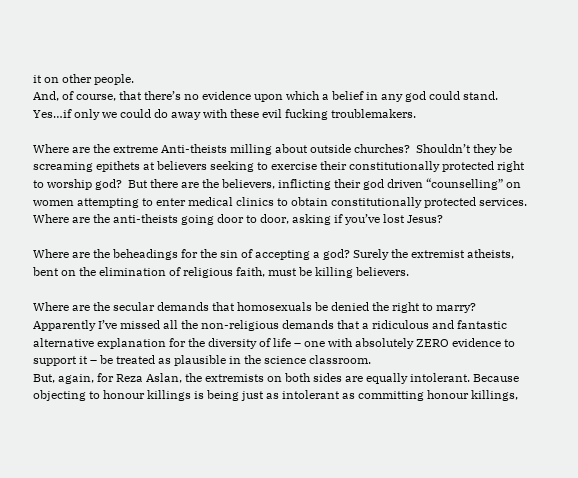it on other people.
And, of course, that there’s no evidence upon which a belief in any god could stand.
Yes…if only we could do away with these evil fucking troublemakers.

Where are the extreme Anti-theists milling about outside churches?  Shouldn’t they be screaming epithets at believers seeking to exercise their constitutionally protected right to worship god?  But there are the believers, inflicting their god driven “counselling” on women attempting to enter medical clinics to obtain constitutionally protected services.
Where are the anti-theists going door to door, asking if you’ve lost Jesus?

Where are the beheadings for the sin of accepting a god? Surely the extremist atheists, bent on the elimination of religious faith, must be killing believers.

Where are the secular demands that homosexuals be denied the right to marry?
Apparently I’ve missed all the non-religious demands that a ridiculous and fantastic alternative explanation for the diversity of life – one with absolutely ZERO evidence to support it – be treated as plausible in the science classroom.
But, again, for Reza Aslan, the extremists on both sides are equally intolerant. Because objecting to honour killings is being just as intolerant as committing honour killings,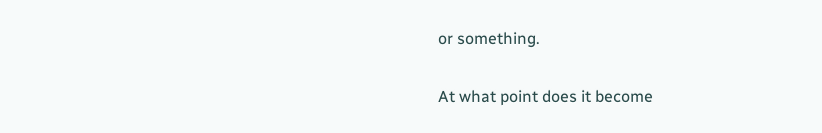or something.

At what point does it become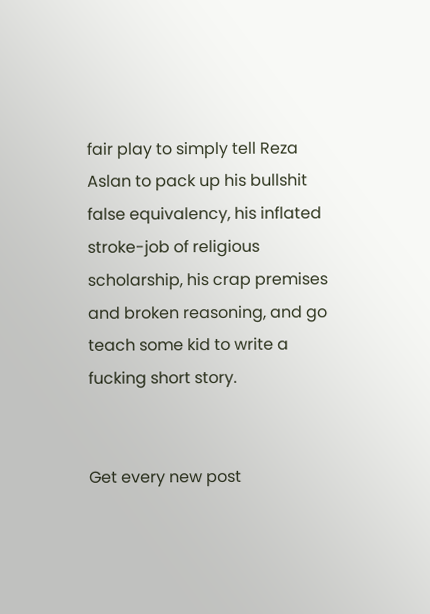fair play to simply tell Reza Aslan to pack up his bullshit false equivalency, his inflated stroke-job of religious scholarship, his crap premises and broken reasoning, and go teach some kid to write a fucking short story.


Get every new post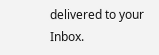delivered to your Inbox.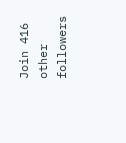Join 416 other followers